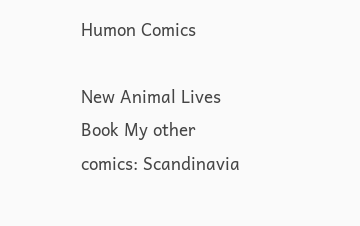Humon Comics

New Animal Lives Book My other comics: Scandinavia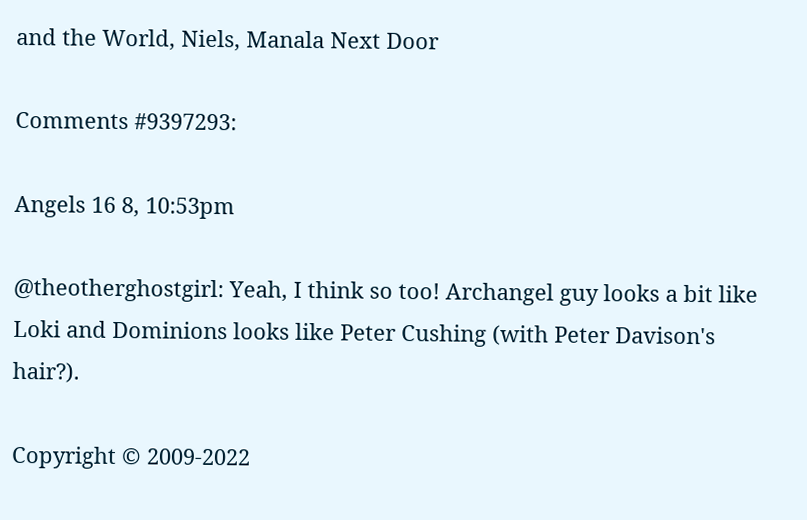and the World, Niels, Manala Next Door

Comments #9397293:

Angels 16 8, 10:53pm

@theotherghostgirl: Yeah, I think so too! Archangel guy looks a bit like Loki and Dominions looks like Peter Cushing (with Peter Davison's hair?).

Copyright © 2009-2022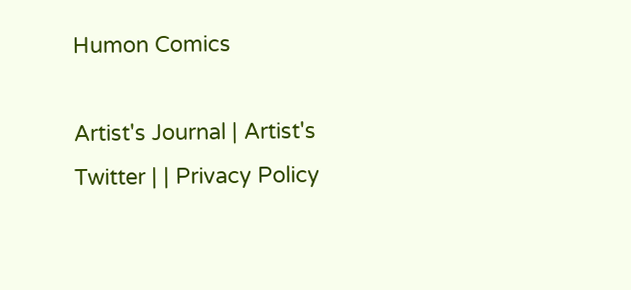Humon Comics

Artist's Journal | Artist's Twitter | | Privacy Policy